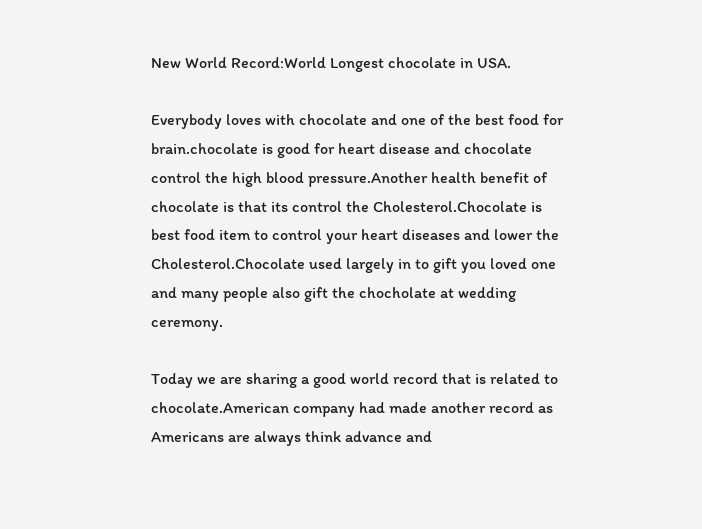New World Record:World Longest chocolate in USA.

Everybody loves with chocolate and one of the best food for brain.chocolate is good for heart disease and chocolate control the high blood pressure.Another health benefit of chocolate is that its control the Cholesterol.Chocolate is best food item to control your heart diseases and lower the Cholesterol.Chocolate used largely in to gift you loved one and many people also gift the chocholate at wedding ceremony.

Today we are sharing a good world record that is related to chocolate.American company had made another record as Americans are always think advance and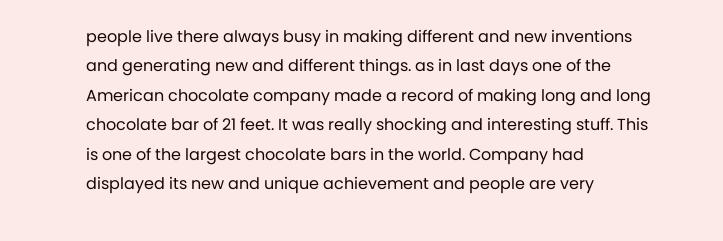people live there always busy in making different and new inventions and generating new and different things. as in last days one of the American chocolate company made a record of making long and long chocolate bar of 21 feet. It was really shocking and interesting stuff. This is one of the largest chocolate bars in the world. Company had displayed its new and unique achievement and people are very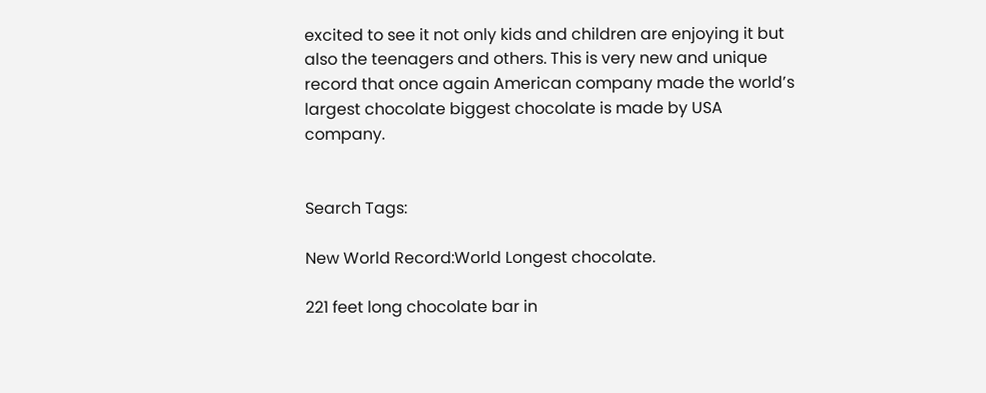excited to see it not only kids and children are enjoying it but also the teenagers and others. This is very new and unique record that once again American company made the world’s largest chocolate biggest chocolate is made by USA company.


Search Tags:

New World Record:World Longest chocolate.

221 feet long chocolate bar in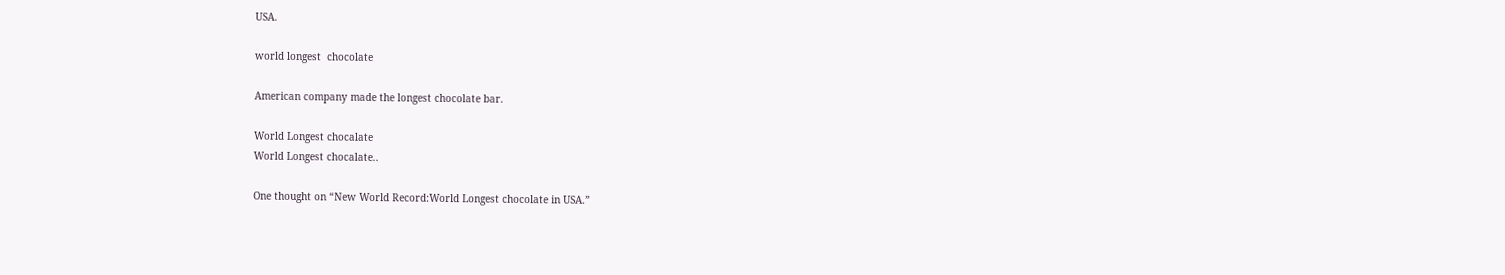USA.

world longest  chocolate

American company made the longest chocolate bar.

World Longest chocalate
World Longest chocalate..

One thought on “New World Record:World Longest chocolate in USA.”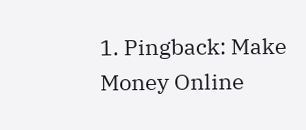1. Pingback: Make Money Online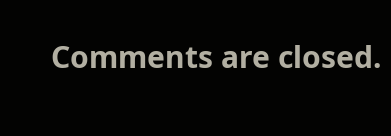Comments are closed.